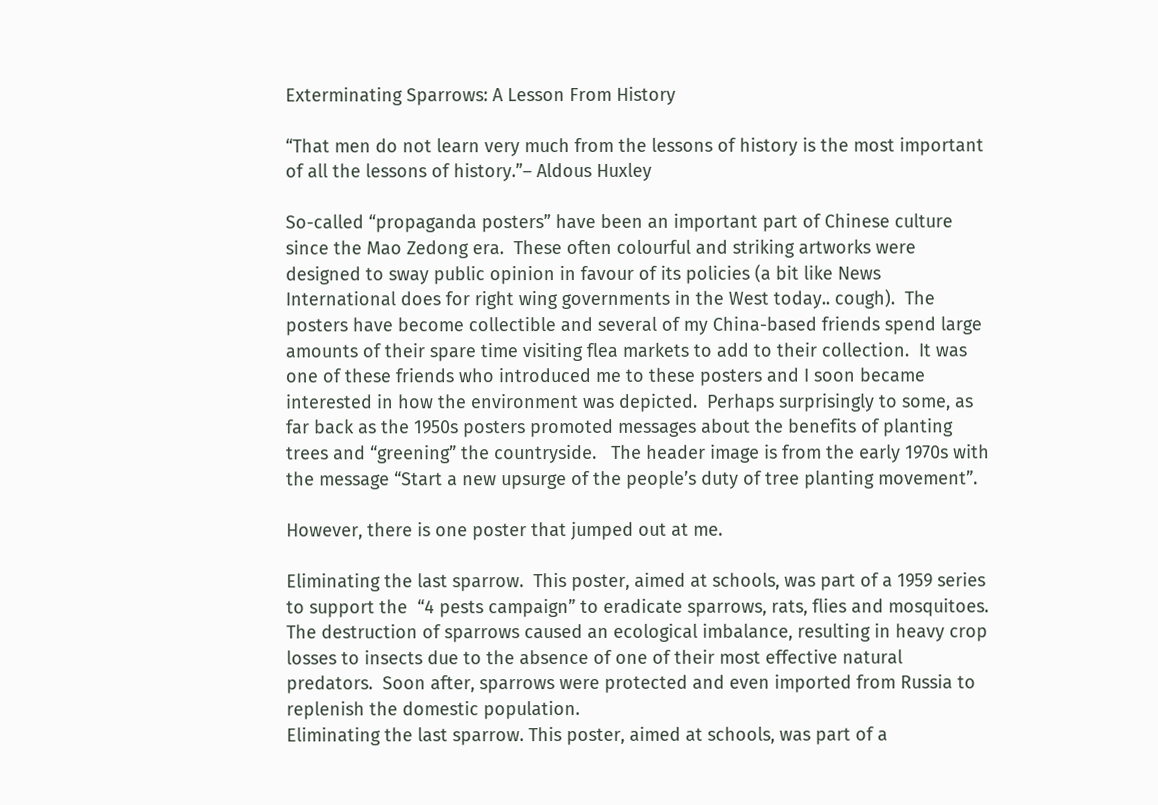Exterminating Sparrows: A Lesson From History

“That men do not learn very much from the lessons of history is the most important of all the lessons of history.”– Aldous Huxley

So-called “propaganda posters” have been an important part of Chinese culture since the Mao Zedong era.  These often colourful and striking artworks were designed to sway public opinion in favour of its policies (a bit like News International does for right wing governments in the West today.. cough).  The posters have become collectible and several of my China-based friends spend large amounts of their spare time visiting flea markets to add to their collection.  It was one of these friends who introduced me to these posters and I soon became interested in how the environment was depicted.  Perhaps surprisingly to some, as far back as the 1950s posters promoted messages about the benefits of planting trees and “greening” the countryside.   The header image is from the early 1970s with the message “Start a new upsurge of the people’s duty of tree planting movement”.

However, there is one poster that jumped out at me.

Eliminating the last sparrow.  This poster, aimed at schools, was part of a 1959 series to support the  “4 pests campaign” to eradicate sparrows, rats, flies and mosquitoes.  The destruction of sparrows caused an ecological imbalance, resulting in heavy crop losses to insects due to the absence of one of their most effective natural predators.  Soon after, sparrows were protected and even imported from Russia to replenish the domestic population.
Eliminating the last sparrow. This poster, aimed at schools, was part of a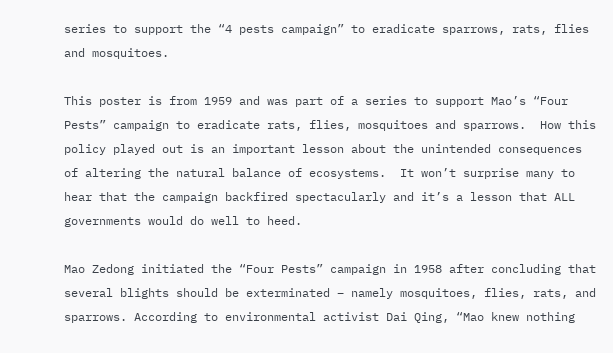series to support the “4 pests campaign” to eradicate sparrows, rats, flies and mosquitoes.

This poster is from 1959 and was part of a series to support Mao’s “Four Pests” campaign to eradicate rats, flies, mosquitoes and sparrows.  How this policy played out is an important lesson about the unintended consequences of altering the natural balance of ecosystems.  It won’t surprise many to hear that the campaign backfired spectacularly and it’s a lesson that ALL governments would do well to heed.

Mao Zedong initiated the “Four Pests” campaign in 1958 after concluding that several blights should be exterminated – namely mosquitoes, flies, rats, and sparrows. According to environmental activist Dai Qing, “Mao knew nothing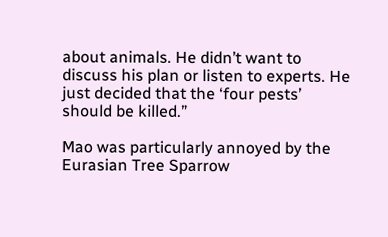about animals. He didn’t want to discuss his plan or listen to experts. He just decided that the ‘four pests’ should be killed.”

Mao was particularly annoyed by the Eurasian Tree Sparrow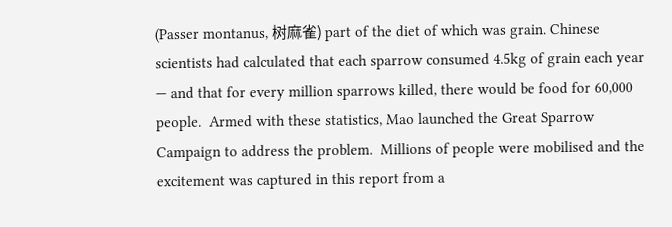(Passer montanus, 树麻雀) part of the diet of which was grain. Chinese scientists had calculated that each sparrow consumed 4.5kg of grain each year — and that for every million sparrows killed, there would be food for 60,000 people.  Armed with these statistics, Mao launched the Great Sparrow Campaign to address the problem.  Millions of people were mobilised and the excitement was captured in this report from a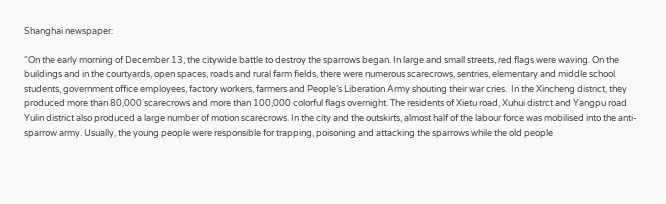Shanghai newspaper:

“On the early morning of December 13, the citywide battle to destroy the sparrows began. In large and small streets, red flags were waving. On the buildings and in the courtyards, open spaces, roads and rural farm fields, there were numerous scarecrows, sentries, elementary and middle school students, government office employees, factory workers, farmers and People’s Liberation Army shouting their war cries.  In the Xincheng district, they produced more than 80,000 scarecrows and more than 100,000 colorful flags overnight. The residents of Xietu road, Xuhui distrct and Yangpu road Yulin district also produced a large number of motion scarecrows. In the city and the outskirts, almost half of the labour force was mobilised into the anti-sparrow army. Usually, the young people were responsible for trapping, poisoning and attacking the sparrows while the old people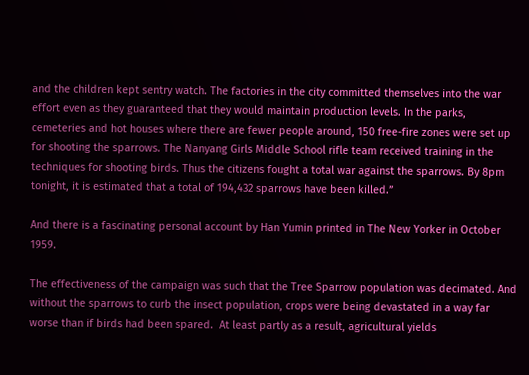and the children kept sentry watch. The factories in the city committed themselves into the war effort even as they guaranteed that they would maintain production levels. In the parks, cemeteries and hot houses where there are fewer people around, 150 free-fire zones were set up for shooting the sparrows. The Nanyang Girls Middle School rifle team received training in the techniques for shooting birds. Thus the citizens fought a total war against the sparrows. By 8pm tonight, it is estimated that a total of 194,432 sparrows have been killed.”

And there is a fascinating personal account by Han Yumin printed in The New Yorker in October 1959.

The effectiveness of the campaign was such that the Tree Sparrow population was decimated. And without the sparrows to curb the insect population, crops were being devastated in a way far worse than if birds had been spared.  At least partly as a result, agricultural yields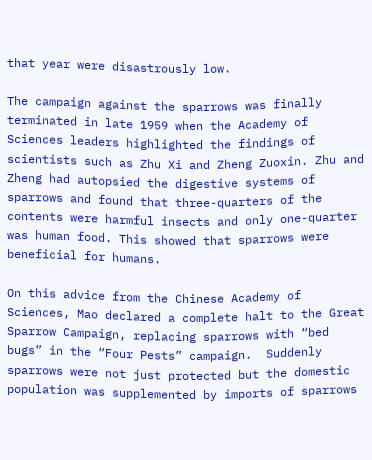that year were disastrously low.

The campaign against the sparrows was finally terminated in late 1959 when the Academy of Sciences leaders highlighted the findings of scientists such as Zhu Xi and Zheng Zuoxin. Zhu and Zheng had autopsied the digestive systems of sparrows and found that three-quarters of the contents were harmful insects and only one-quarter was human food. This showed that sparrows were beneficial for humans.

On this advice from the Chinese Academy of Sciences, Mao declared a complete halt to the Great Sparrow Campaign, replacing sparrows with “bed bugs” in the “Four Pests” campaign.  Suddenly sparrows were not just protected but the domestic population was supplemented by imports of sparrows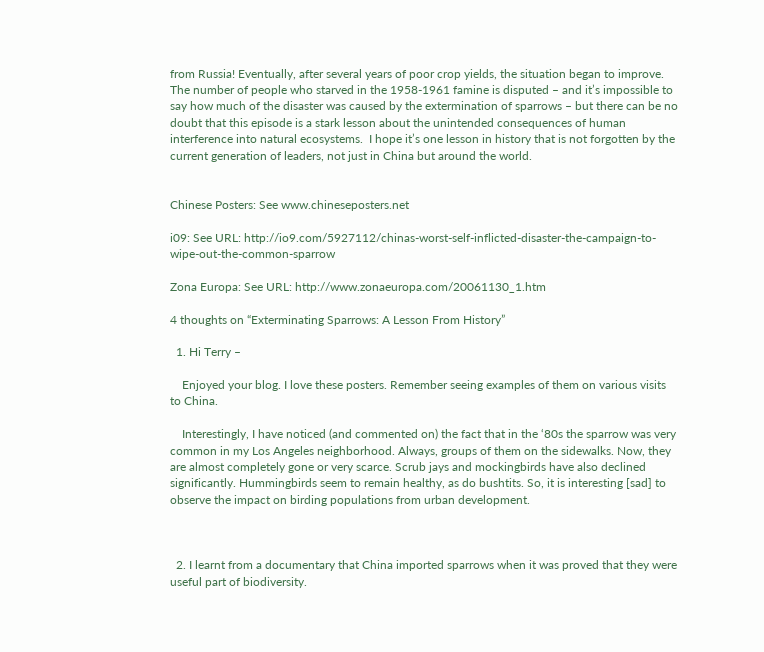from Russia! Eventually, after several years of poor crop yields, the situation began to improve.  The number of people who starved in the 1958-1961 famine is disputed – and it’s impossible to say how much of the disaster was caused by the extermination of sparrows – but there can be no doubt that this episode is a stark lesson about the unintended consequences of human interference into natural ecosystems.  I hope it’s one lesson in history that is not forgotten by the current generation of leaders, not just in China but around the world.


Chinese Posters: See www.chineseposters.net

i09: See URL: http://io9.com/5927112/chinas-worst-self-inflicted-disaster-the-campaign-to-wipe-out-the-common-sparrow

Zona Europa: See URL: http://www.zonaeuropa.com/20061130_1.htm

4 thoughts on “Exterminating Sparrows: A Lesson From History”

  1. Hi Terry –

    Enjoyed your blog. I love these posters. Remember seeing examples of them on various visits to China.

    Interestingly, I have noticed (and commented on) the fact that in the ‘80s the sparrow was very common in my Los Angeles neighborhood. Always, groups of them on the sidewalks. Now, they are almost completely gone or very scarce. Scrub jays and mockingbirds have also declined significantly. Hummingbirds seem to remain healthy, as do bushtits. So, it is interesting [sad] to observe the impact on birding populations from urban development.



  2. I learnt from a documentary that China imported sparrows when it was proved that they were useful part of biodiversity.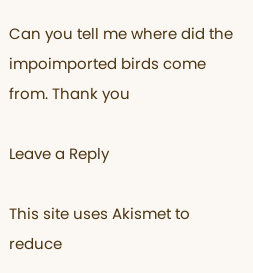Can you tell me where did the impoimported birds come from. Thank you

Leave a Reply

This site uses Akismet to reduce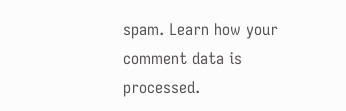spam. Learn how your comment data is processed.